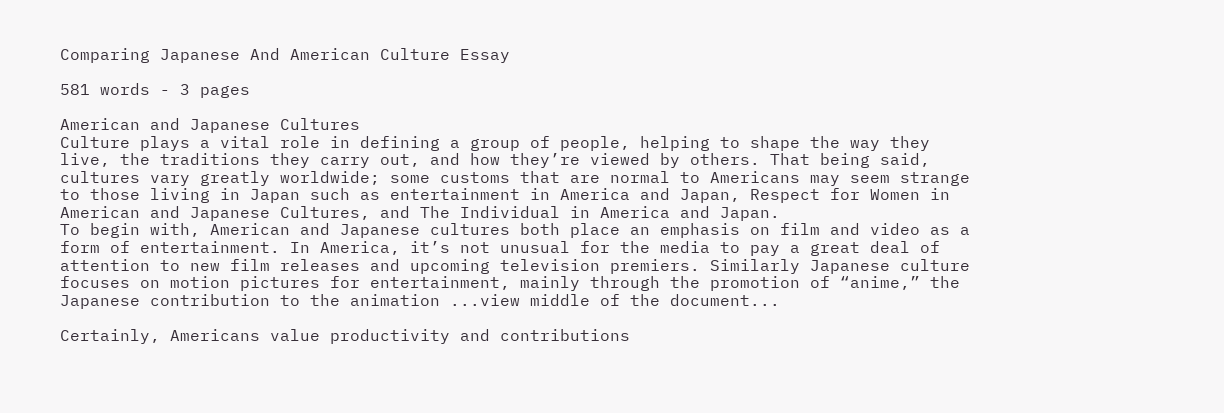Comparing Japanese And American Culture Essay

581 words - 3 pages

American and Japanese Cultures
Culture plays a vital role in defining a group of people, helping to shape the way they live, the traditions they carry out, and how they’re viewed by others. That being said, cultures vary greatly worldwide; some customs that are normal to Americans may seem strange to those living in Japan such as entertainment in America and Japan, Respect for Women in American and Japanese Cultures, and The Individual in America and Japan.
To begin with, American and Japanese cultures both place an emphasis on film and video as a form of entertainment. In America, it’s not unusual for the media to pay a great deal of attention to new film releases and upcoming television premiers. Similarly Japanese culture focuses on motion pictures for entertainment, mainly through the promotion of “anime,” the Japanese contribution to the animation ...view middle of the document...

Certainly, Americans value productivity and contributions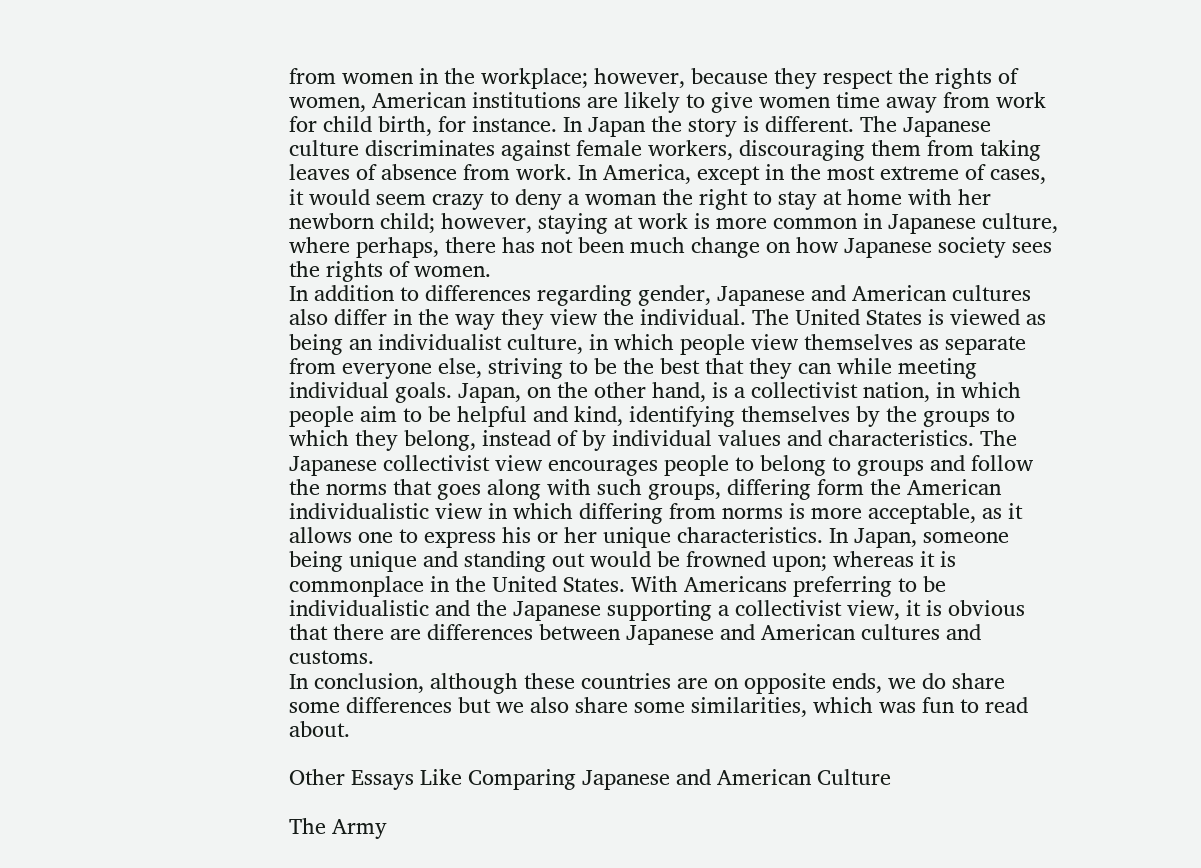from women in the workplace; however, because they respect the rights of women, American institutions are likely to give women time away from work for child birth, for instance. In Japan the story is different. The Japanese culture discriminates against female workers, discouraging them from taking leaves of absence from work. In America, except in the most extreme of cases, it would seem crazy to deny a woman the right to stay at home with her newborn child; however, staying at work is more common in Japanese culture, where perhaps, there has not been much change on how Japanese society sees the rights of women.
In addition to differences regarding gender, Japanese and American cultures also differ in the way they view the individual. The United States is viewed as being an individualist culture, in which people view themselves as separate from everyone else, striving to be the best that they can while meeting individual goals. Japan, on the other hand, is a collectivist nation, in which people aim to be helpful and kind, identifying themselves by the groups to which they belong, instead of by individual values and characteristics. The Japanese collectivist view encourages people to belong to groups and follow the norms that goes along with such groups, differing form the American individualistic view in which differing from norms is more acceptable, as it allows one to express his or her unique characteristics. In Japan, someone being unique and standing out would be frowned upon; whereas it is commonplace in the United States. With Americans preferring to be individualistic and the Japanese supporting a collectivist view, it is obvious that there are differences between Japanese and American cultures and customs.
In conclusion, although these countries are on opposite ends, we do share some differences but we also share some similarities, which was fun to read about.

Other Essays Like Comparing Japanese and American Culture

The Army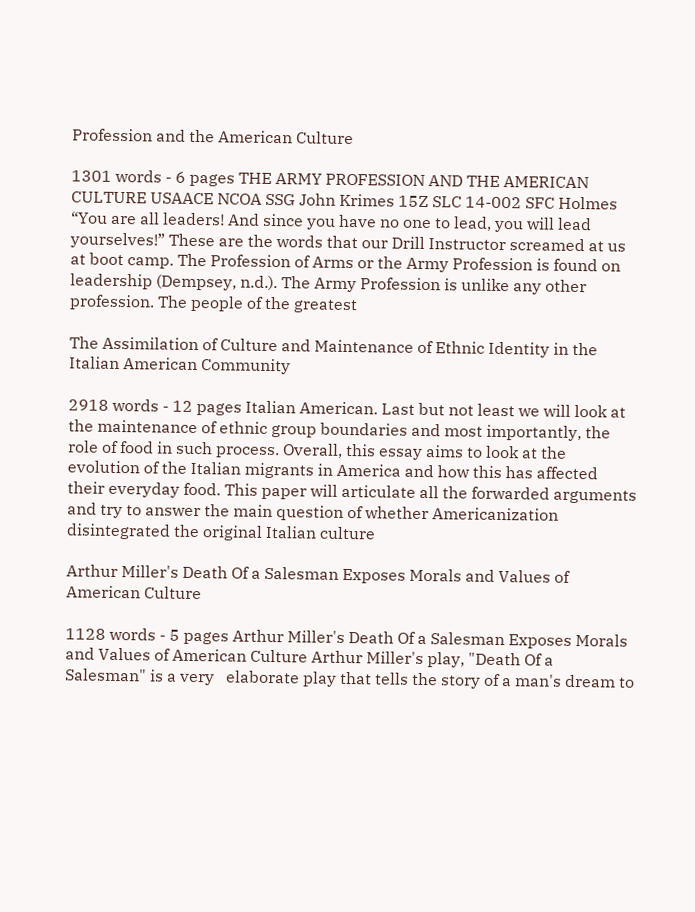Profession and the American Culture

1301 words - 6 pages THE ARMY PROFESSION AND THE AMERICAN CULTURE USAACE NCOA SSG John Krimes 15Z SLC 14-002 SFC Holmes “You are all leaders! And since you have no one to lead, you will lead yourselves!” These are the words that our Drill Instructor screamed at us at boot camp. The Profession of Arms or the Army Profession is found on leadership (Dempsey, n.d.). The Army Profession is unlike any other profession. The people of the greatest

The Assimilation of Culture and Maintenance of Ethnic Identity in the Italian American Community

2918 words - 12 pages Italian American. Last but not least we will look at the maintenance of ethnic group boundaries and most importantly, the role of food in such process. Overall, this essay aims to look at the evolution of the Italian migrants in America and how this has affected their everyday food. This paper will articulate all the forwarded arguments and try to answer the main question of whether Americanization disintegrated the original Italian culture

Arthur Miller's Death Of a Salesman Exposes Morals and Values of American Culture

1128 words - 5 pages Arthur Miller's Death Of a Salesman Exposes Morals and Values of American Culture Arthur Miller's play, "Death Of a Salesman" is a very   elaborate play that tells the story of a man's dream to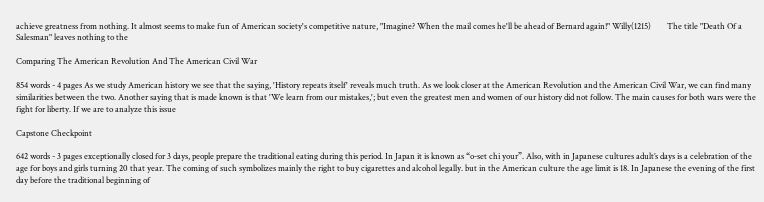achieve greatness from nothing. It almost seems to make fun of American society's competitive nature, "Imagine? When the mail comes he'll be ahead of Bernard again!" Willy(1215)        The title "Death Of a Salesman" leaves nothing to the

Comparing The American Revolution And The American Civil War

854 words - 4 pages As we study American history we see that the saying, 'History repeats itself' reveals much truth. As we look closer at the American Revolution and the American Civil War, we can find many similarities between the two. Another saying that is made known is that 'We learn from our mistakes,'; but even the greatest men and women of our history did not follow. The main causes for both wars were the fight for liberty. If we are to analyze this issue

Capstone Checkpoint

642 words - 3 pages exceptionally closed for 3 days, people prepare the traditional eating during this period. In Japan it is known as “o-set chi your”. Also, with in Japanese cultures adult’s days is a celebration of the age for boys and girls turning 20 that year. The coming of such symbolizes mainly the right to buy cigarettes and alcohol legally. but in the American culture the age limit is 18. In Japanese the evening of the first day before the traditional beginning of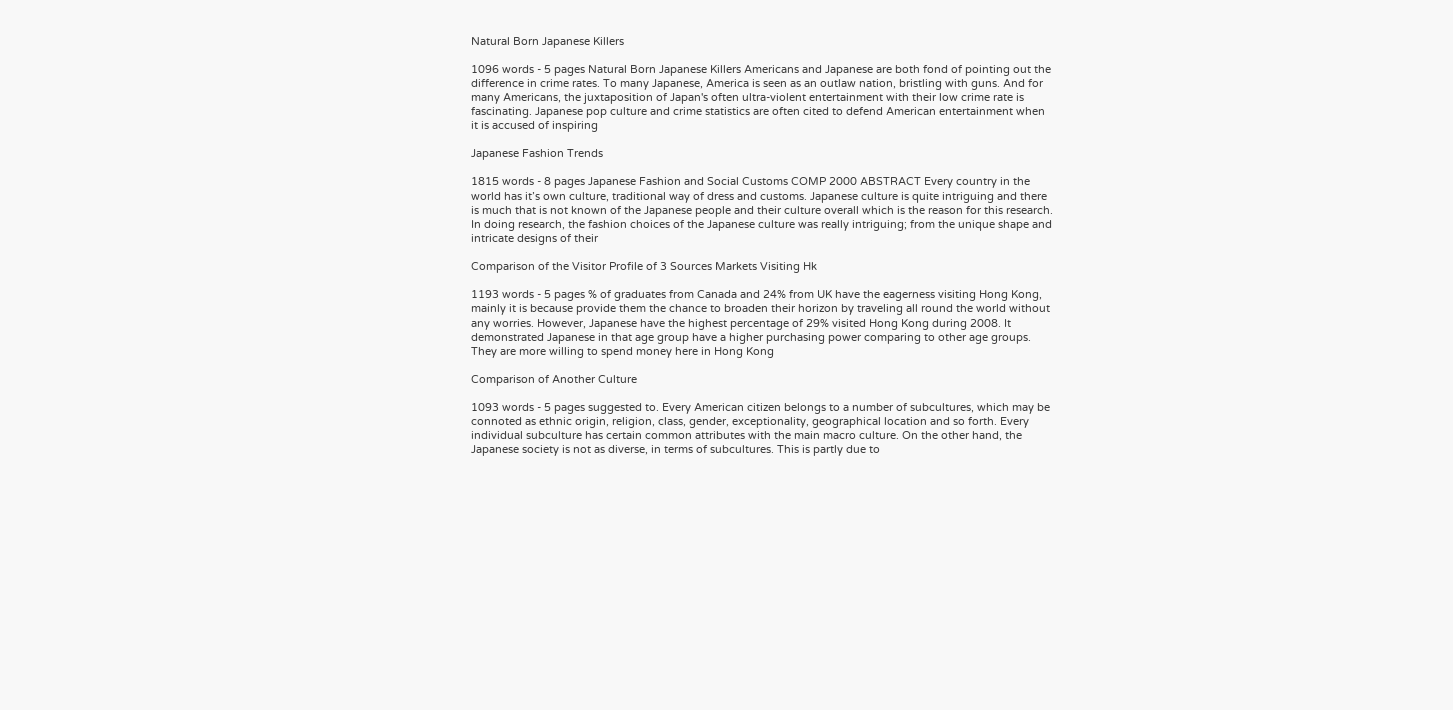Natural Born Japanese Killers

1096 words - 5 pages Natural Born Japanese Killers Americans and Japanese are both fond of pointing out the difference in crime rates. To many Japanese, America is seen as an outlaw nation, bristling with guns. And for many Americans, the juxtaposition of Japan's often ultra-violent entertainment with their low crime rate is fascinating. Japanese pop culture and crime statistics are often cited to defend American entertainment when it is accused of inspiring

Japanese Fashion Trends

1815 words - 8 pages Japanese Fashion and Social Customs COMP 2000 ABSTRACT Every country in the world has it’s own culture, traditional way of dress and customs. Japanese culture is quite intriguing and there is much that is not known of the Japanese people and their culture overall which is the reason for this research. In doing research, the fashion choices of the Japanese culture was really intriguing; from the unique shape and intricate designs of their

Comparison of the Visitor Profile of 3 Sources Markets Visiting Hk

1193 words - 5 pages % of graduates from Canada and 24% from UK have the eagerness visiting Hong Kong, mainly it is because provide them the chance to broaden their horizon by traveling all round the world without any worries. However, Japanese have the highest percentage of 29% visited Hong Kong during 2008. It demonstrated Japanese in that age group have a higher purchasing power comparing to other age groups. They are more willing to spend money here in Hong Kong

Comparison of Another Culture

1093 words - 5 pages suggested to. Every American citizen belongs to a number of subcultures, which may be connoted as ethnic origin, religion, class, gender, exceptionality, geographical location and so forth. Every individual subculture has certain common attributes with the main macro culture. On the other hand, the Japanese society is not as diverse, in terms of subcultures. This is partly due to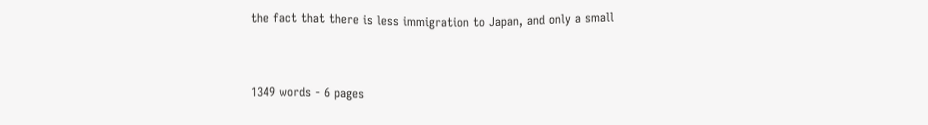the fact that there is less immigration to Japan, and only a small


1349 words - 6 pages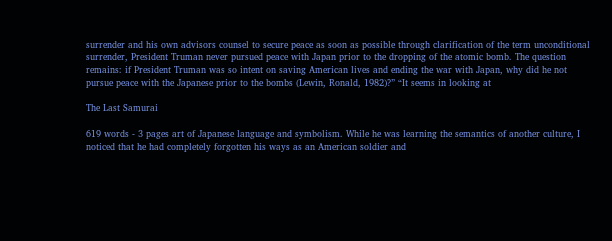surrender and his own advisors counsel to secure peace as soon as possible through clarification of the term unconditional surrender, President Truman never pursued peace with Japan prior to the dropping of the atomic bomb. The question remains: if President Truman was so intent on saving American lives and ending the war with Japan, why did he not pursue peace with the Japanese prior to the bombs (Lewin, Ronald, 1982)?” “It seems in looking at

The Last Samurai

619 words - 3 pages art of Japanese language and symbolism. While he was learning the semantics of another culture, I noticed that he had completely forgotten his ways as an American soldier and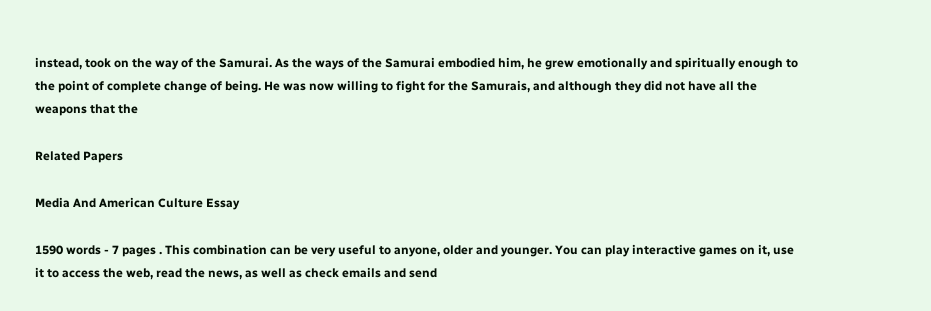instead, took on the way of the Samurai. As the ways of the Samurai embodied him, he grew emotionally and spiritually enough to the point of complete change of being. He was now willing to fight for the Samurais, and although they did not have all the weapons that the

Related Papers

Media And American Culture Essay

1590 words - 7 pages . This combination can be very useful to anyone, older and younger. You can play interactive games on it, use it to access the web, read the news, as well as check emails and send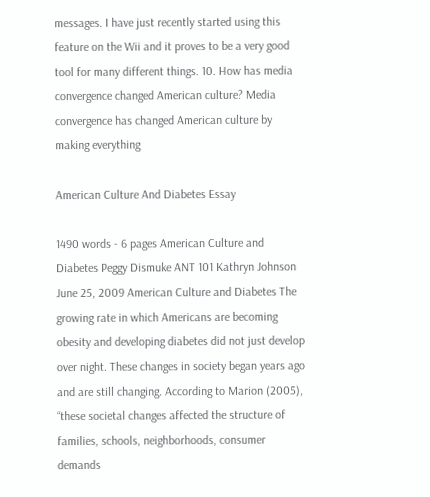messages. I have just recently started using this feature on the Wii and it proves to be a very good tool for many different things. 10. How has media convergence changed American culture? Media convergence has changed American culture by making everything

American Culture And Diabetes Essay

1490 words - 6 pages American Culture and Diabetes Peggy Dismuke ANT 101 Kathryn Johnson June 25, 2009 American Culture and Diabetes The growing rate in which Americans are becoming obesity and developing diabetes did not just develop over night. These changes in society began years ago and are still changing. According to Marion (2005), “these societal changes affected the structure of families, schools, neighborhoods, consumer demands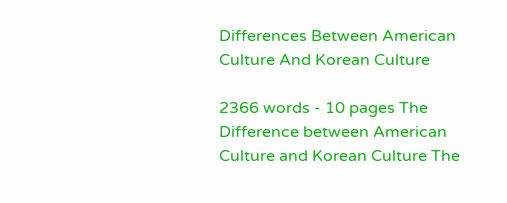Differences Between American Culture And Korean Culture

2366 words - 10 pages The Difference between American Culture and Korean Culture The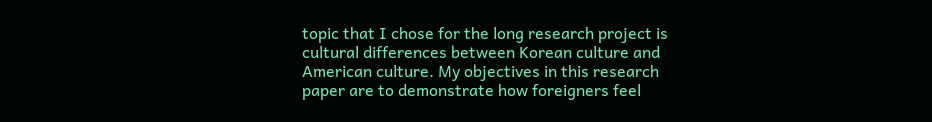topic that I chose for the long research project is cultural differences between Korean culture and American culture. My objectives in this research paper are to demonstrate how foreigners feel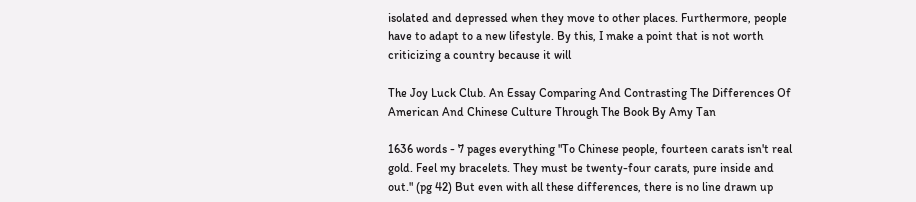isolated and depressed when they move to other places. Furthermore, people have to adapt to a new lifestyle. By this, I make a point that is not worth criticizing a country because it will

The Joy Luck Club. An Essay Comparing And Contrasting The Differences Of American And Chinese Culture Through The Book By Amy Tan

1636 words - 7 pages everything "To Chinese people, fourteen carats isn't real gold. Feel my bracelets. They must be twenty-four carats, pure inside and out." (pg 42) But even with all these differences, there is no line drawn up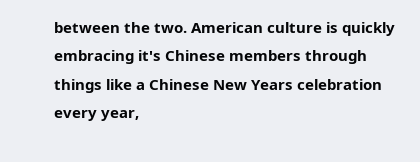between the two. American culture is quickly embracing it's Chinese members through things like a Chinese New Years celebration every year,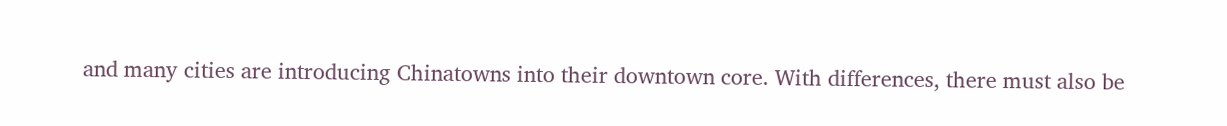and many cities are introducing Chinatowns into their downtown core. With differences, there must also be